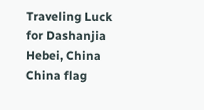Traveling Luck for Dashanjia Hebei, China China flag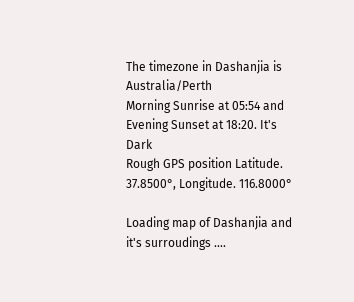The timezone in Dashanjia is Australia/Perth
Morning Sunrise at 05:54 and Evening Sunset at 18:20. It's Dark
Rough GPS position Latitude. 37.8500°, Longitude. 116.8000°

Loading map of Dashanjia and it's surroudings ....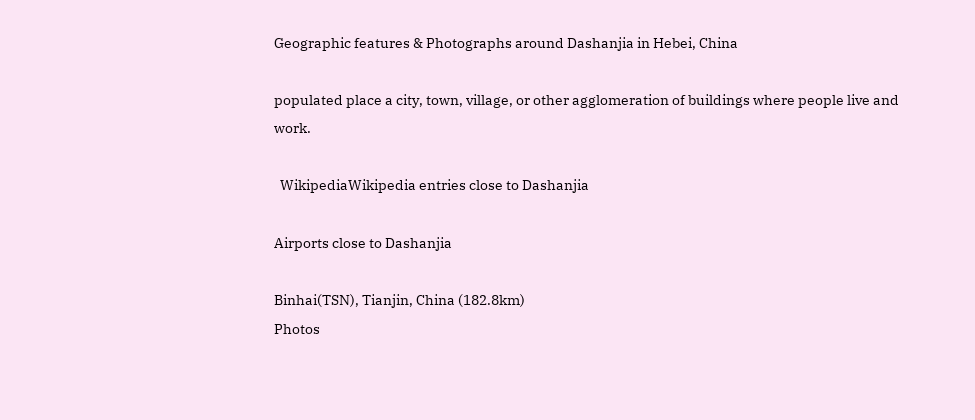Geographic features & Photographs around Dashanjia in Hebei, China

populated place a city, town, village, or other agglomeration of buildings where people live and work.

  WikipediaWikipedia entries close to Dashanjia

Airports close to Dashanjia

Binhai(TSN), Tianjin, China (182.8km)
Photos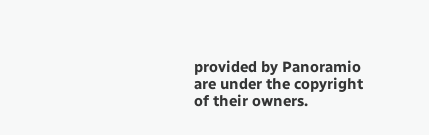provided by Panoramio are under the copyright of their owners.